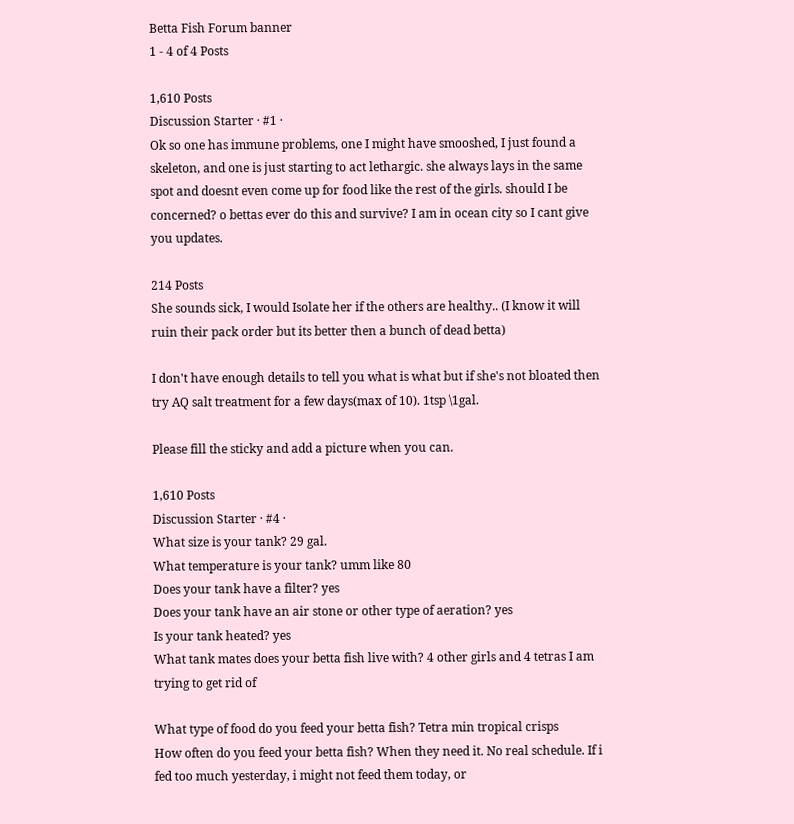Betta Fish Forum banner
1 - 4 of 4 Posts

1,610 Posts
Discussion Starter · #1 ·
Ok so one has immune problems, one I might have smooshed, I just found a skeleton, and one is just starting to act lethargic. she always lays in the same spot and doesnt even come up for food like the rest of the girls. should I be concerned? o bettas ever do this and survive? I am in ocean city so I cant give you updates.

214 Posts
She sounds sick, I would Isolate her if the others are healthy.. (I know it will ruin their pack order but its better then a bunch of dead betta)

I don't have enough details to tell you what is what but if she's not bloated then try AQ salt treatment for a few days(max of 10). 1tsp \1gal.

Please fill the sticky and add a picture when you can.

1,610 Posts
Discussion Starter · #4 ·
What size is your tank? 29 gal.
What temperature is your tank? umm like 80
Does your tank have a filter? yes
Does your tank have an air stone or other type of aeration? yes
Is your tank heated? yes
What tank mates does your betta fish live with? 4 other girls and 4 tetras I am trying to get rid of

What type of food do you feed your betta fish? Tetra min tropical crisps
How often do you feed your betta fish? When they need it. No real schedule. If i fed too much yesterday, i might not feed them today, or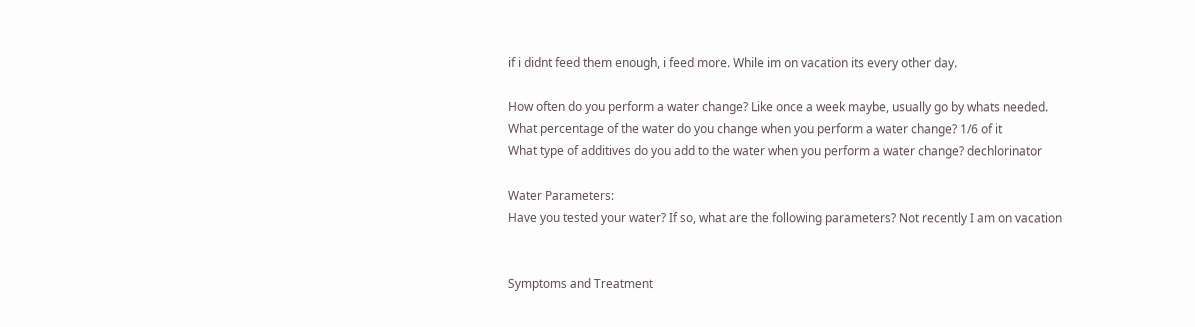if i didnt feed them enough, i feed more. While im on vacation its every other day.

How often do you perform a water change? Like once a week maybe, usually go by whats needed.
What percentage of the water do you change when you perform a water change? 1/6 of it
What type of additives do you add to the water when you perform a water change? dechlorinator

Water Parameters:
Have you tested your water? If so, what are the following parameters? Not recently I am on vacation


Symptoms and Treatment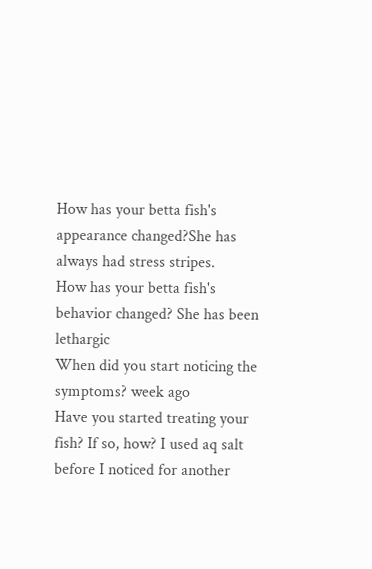How has your betta fish's appearance changed?She has always had stress stripes.
How has your betta fish's behavior changed? She has been lethargic
When did you start noticing the symptoms? week ago
Have you started treating your fish? If so, how? I used aq salt before I noticed for another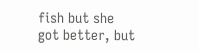fish but she got better, but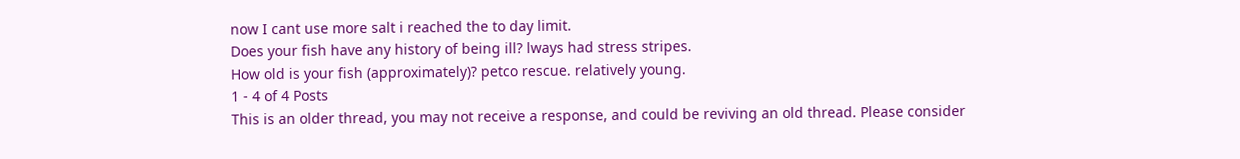now I cant use more salt i reached the to day limit.
Does your fish have any history of being ill? lways had stress stripes.
How old is your fish (approximately)? petco rescue. relatively young.
1 - 4 of 4 Posts
This is an older thread, you may not receive a response, and could be reviving an old thread. Please consider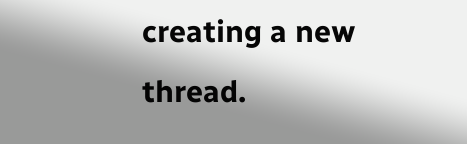creating a new thread.